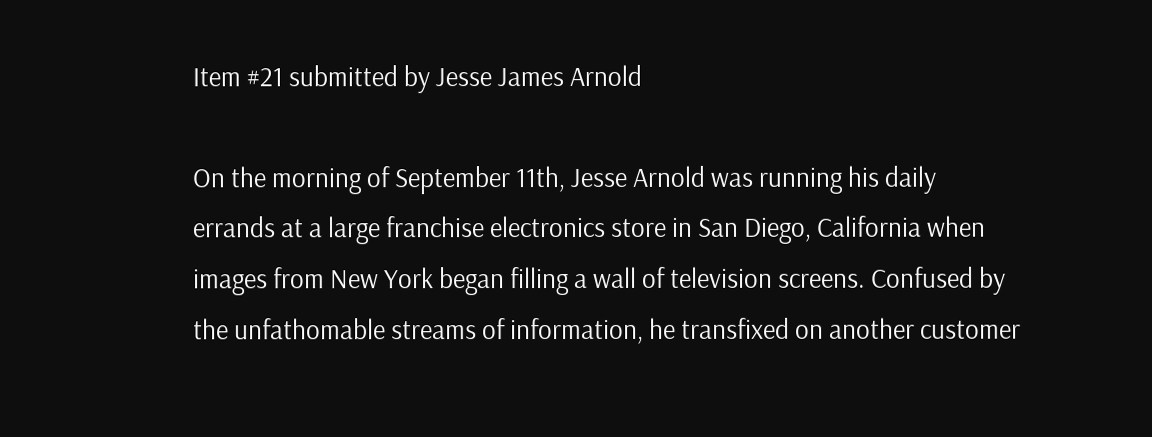Item #21 submitted by Jesse James Arnold

On the morning of September 11th, Jesse Arnold was running his daily errands at a large franchise electronics store in San Diego, California when images from New York began filling a wall of television screens. Confused by the unfathomable streams of information, he transfixed on another customer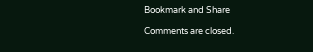Bookmark and Share

Comments are closed.